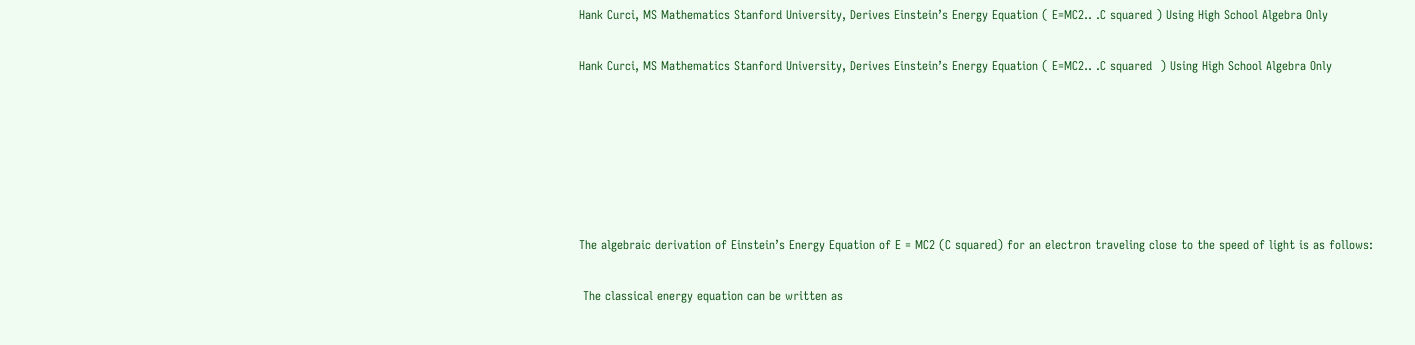Hank Curci, MS Mathematics Stanford University, Derives Einstein’s Energy Equation ( E=MC2.. .C squared ) Using High School Algebra Only

Hank Curci, MS Mathematics Stanford University, Derives Einstein’s Energy Equation ( E=MC2.. .C squared  ) Using High School Algebra Only






The algebraic derivation of Einstein’s Energy Equation of E = MC2 (C squared) for an electron traveling close to the speed of light is as follows:

 The classical energy equation can be written as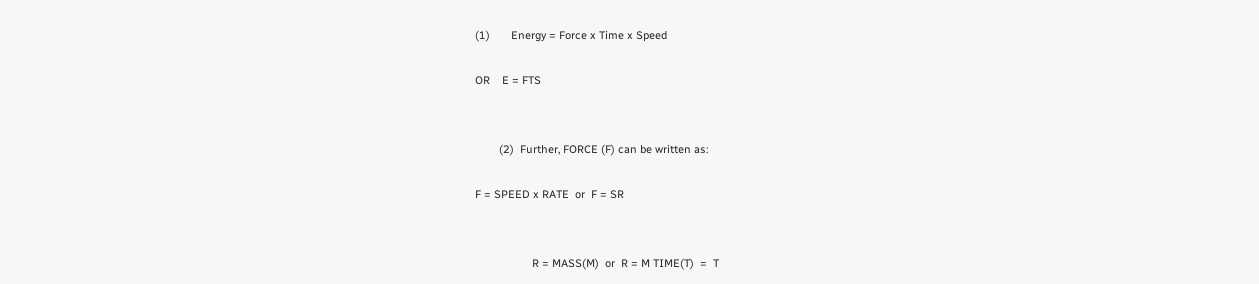(1)       Energy = Force x Time x Speed

OR    E = FTS


        (2)  Further, FORCE (F) can be written as:

F = SPEED x RATE  or  F = SR


                   R = MASS(M)  or  R = M TIME(T)  =  T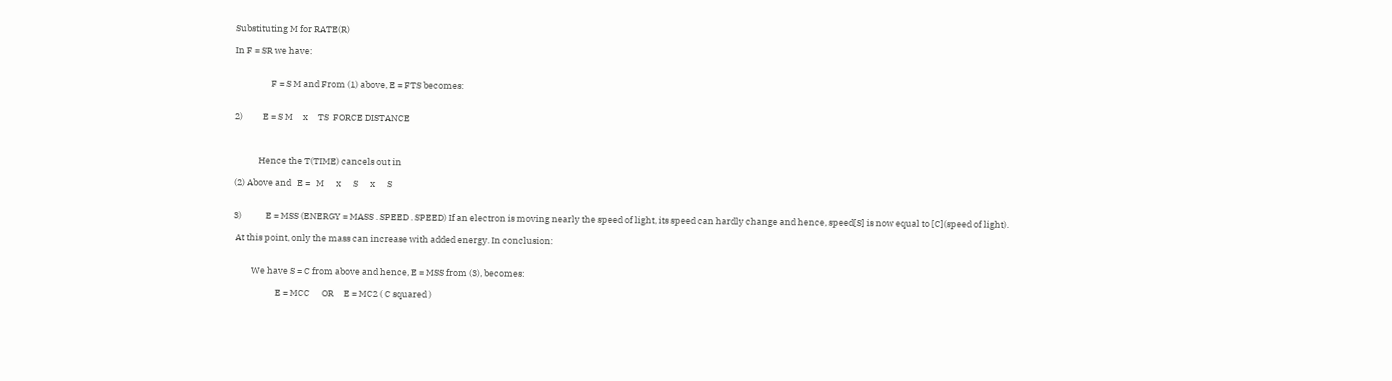Substituting M for RATE(R)

In F = SR we have:


                  F = S M and From (1) above, E = FTS becomes:


2)          E = S M     x     TS  FORCE DISTANCE



            Hence the T(TIME) cancels out in

(2) Above and   E =   M      x      S      x      S


3)            E = MSS (ENERGY = MASS . SPEED . SPEED) If an electron is moving nearly the speed of light, its speed can hardly change and hence, speed[S] is now equal to [C](speed of light).

 At this point, only the mass can increase with added energy. In conclusion:


         We have S = C from above and hence, E = MSS from (3), becomes:

                     E = MCC      OR     E = MC2 ( C squared )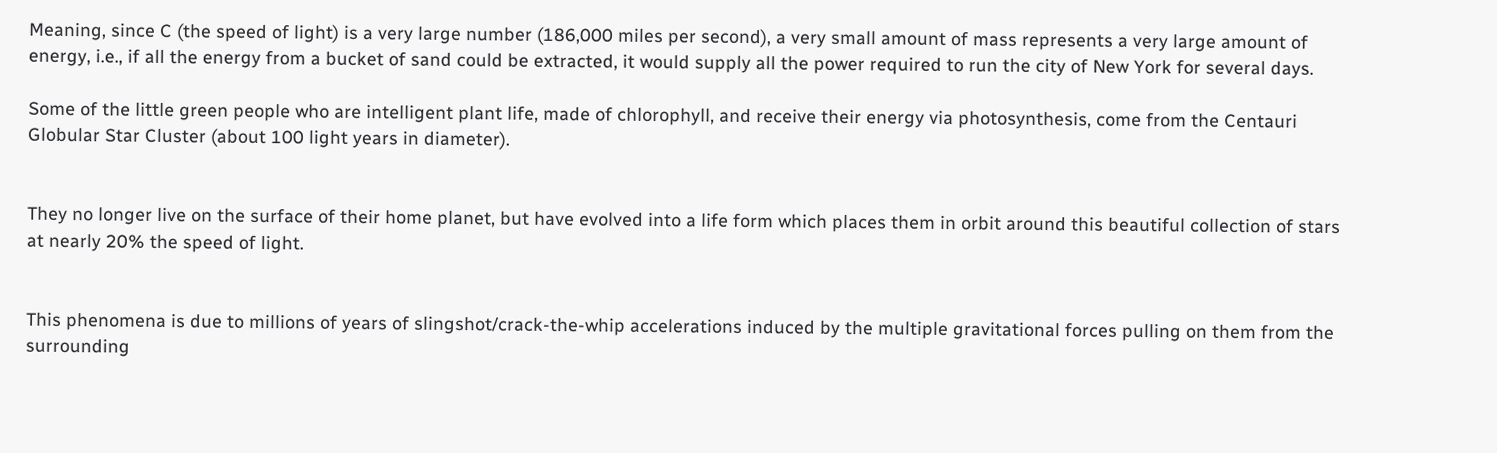Meaning, since C (the speed of light) is a very large number (186,000 miles per second), a very small amount of mass represents a very large amount of energy, i.e., if all the energy from a bucket of sand could be extracted, it would supply all the power required to run the city of New York for several days.

Some of the little green people who are intelligent plant life, made of chlorophyll, and receive their energy via photosynthesis, come from the Centauri Globular Star Cluster (about 100 light years in diameter).


They no longer live on the surface of their home planet, but have evolved into a life form which places them in orbit around this beautiful collection of stars at nearly 20% the speed of light.


This phenomena is due to millions of years of slingshot/crack-the-whip accelerations induced by the multiple gravitational forces pulling on them from the surrounding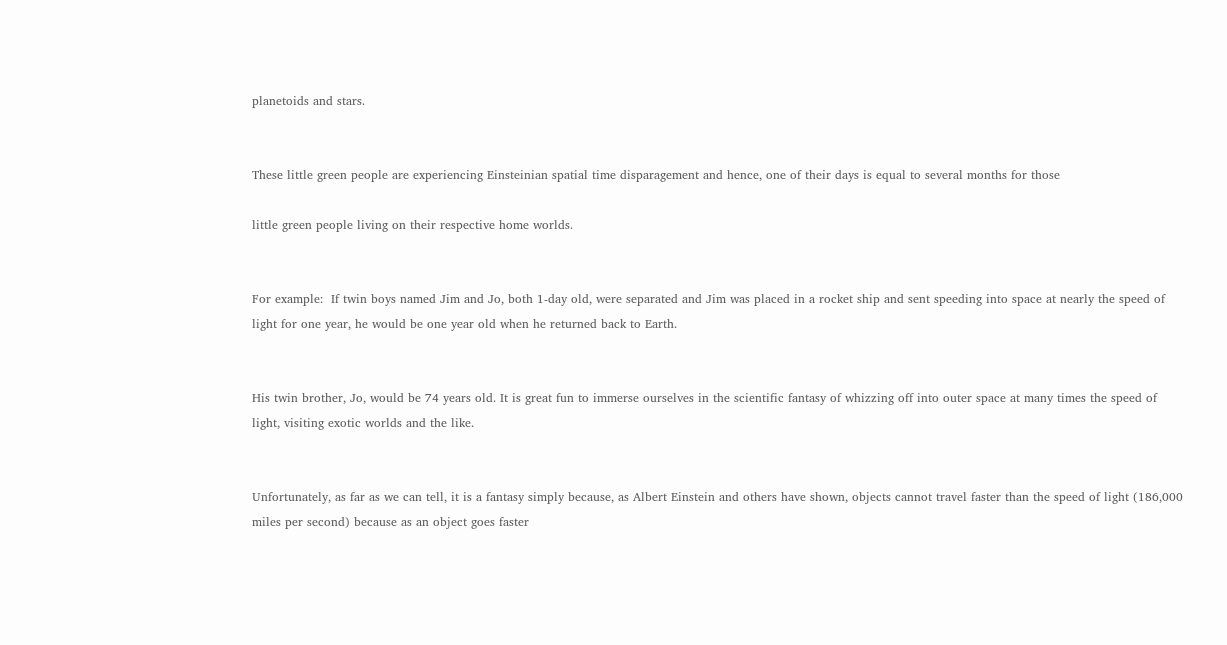planetoids and stars.


These little green people are experiencing Einsteinian spatial time disparagement and hence, one of their days is equal to several months for those

little green people living on their respective home worlds.


For example:  If twin boys named Jim and Jo, both 1-day old, were separated and Jim was placed in a rocket ship and sent speeding into space at nearly the speed of light for one year, he would be one year old when he returned back to Earth.


His twin brother, Jo, would be 74 years old. It is great fun to immerse ourselves in the scientific fantasy of whizzing off into outer space at many times the speed of light, visiting exotic worlds and the like.


Unfortunately, as far as we can tell, it is a fantasy simply because, as Albert Einstein and others have shown, objects cannot travel faster than the speed of light (186,000 miles per second) because as an object goes faster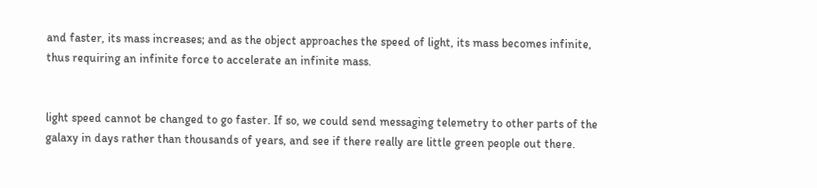and faster, its mass increases; and as the object approaches the speed of light, its mass becomes infinite, thus requiring an infinite force to accelerate an infinite mass.


light speed cannot be changed to go faster. If so, we could send messaging telemetry to other parts of the galaxy in days rather than thousands of years, and see if there really are little green people out there.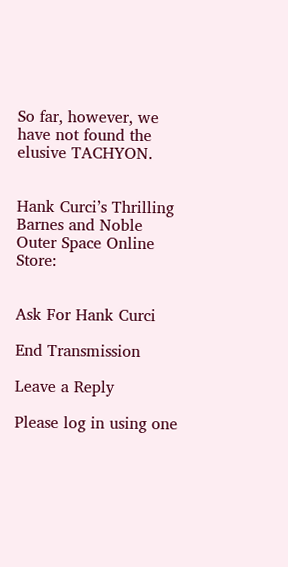So far, however, we have not found the elusive TACHYON.


Hank Curci’s Thrilling Barnes and Noble Outer Space Online Store:


Ask For Hank Curci

End Transmission

Leave a Reply

Please log in using one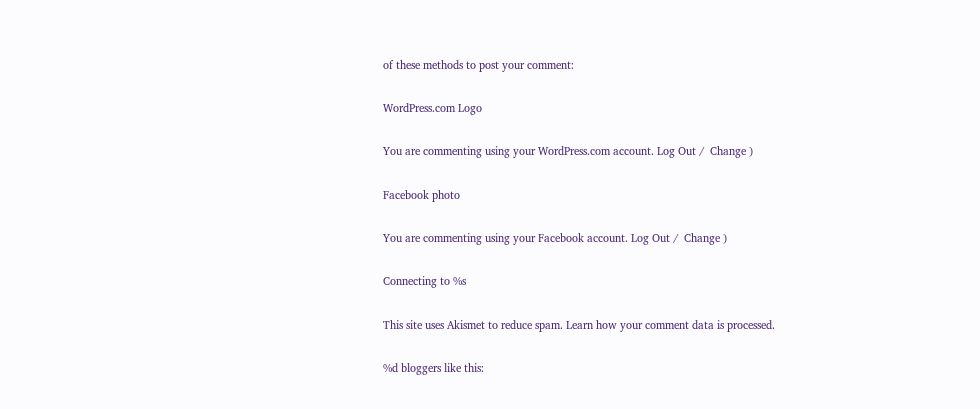of these methods to post your comment:

WordPress.com Logo

You are commenting using your WordPress.com account. Log Out /  Change )

Facebook photo

You are commenting using your Facebook account. Log Out /  Change )

Connecting to %s

This site uses Akismet to reduce spam. Learn how your comment data is processed.

%d bloggers like this: